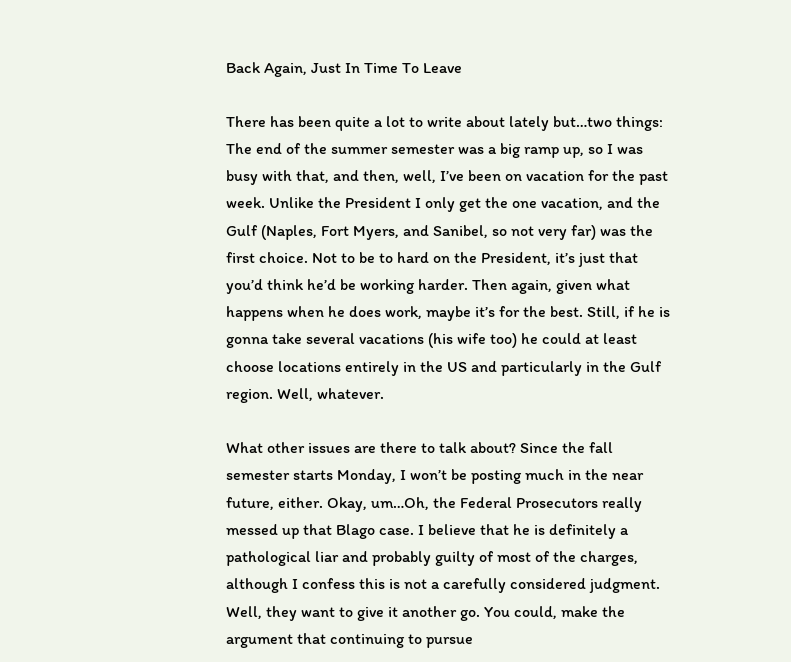Back Again, Just In Time To Leave

There has been quite a lot to write about lately but…two things: The end of the summer semester was a big ramp up, so I was busy with that, and then, well, I’ve been on vacation for the past week. Unlike the President I only get the one vacation, and the Gulf (Naples, Fort Myers, and Sanibel, so not very far) was the first choice. Not to be to hard on the President, it’s just that you’d think he’d be working harder. Then again, given what happens when he does work, maybe it’s for the best. Still, if he is gonna take several vacations (his wife too) he could at least choose locations entirely in the US and particularly in the Gulf region. Well, whatever.

What other issues are there to talk about? Since the fall semester starts Monday, I won’t be posting much in the near future, either. Okay, um…Oh, the Federal Prosecutors really messed up that Blago case. I believe that he is definitely a pathological liar and probably guilty of most of the charges, although I confess this is not a carefully considered judgment. Well, they want to give it another go. You could, make the argument that continuing to pursue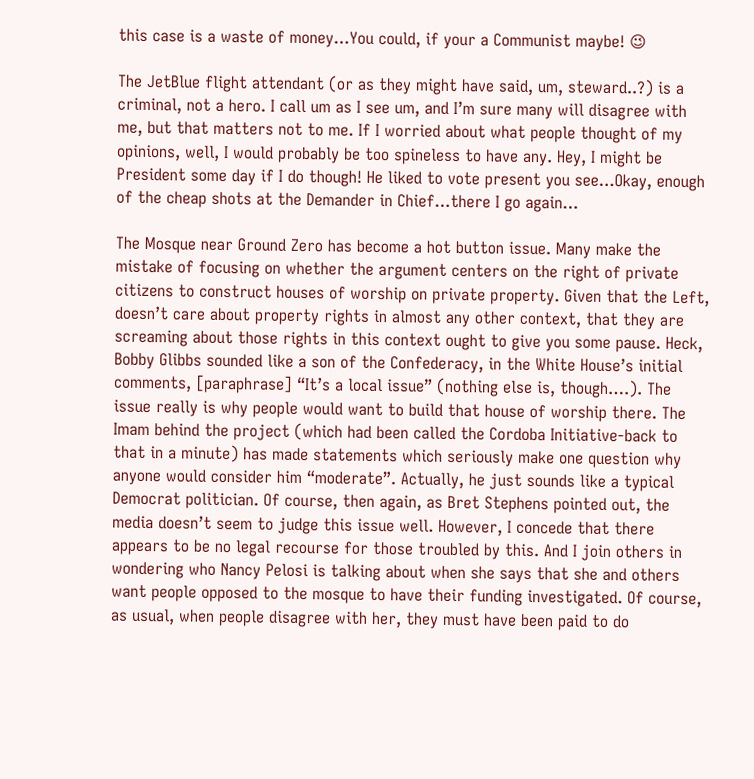this case is a waste of money…You could, if your a Communist maybe! 😉

The JetBlue flight attendant (or as they might have said, um, steward..?) is a criminal, not a hero. I call um as I see um, and I’m sure many will disagree with me, but that matters not to me. If I worried about what people thought of my opinions, well, I would probably be too spineless to have any. Hey, I might be President some day if I do though! He liked to vote present you see…Okay, enough of the cheap shots at the Demander in Chief…there I go again…

The Mosque near Ground Zero has become a hot button issue. Many make the mistake of focusing on whether the argument centers on the right of private citizens to construct houses of worship on private property. Given that the Left, doesn’t care about property rights in almost any other context, that they are screaming about those rights in this context ought to give you some pause. Heck, Bobby Glibbs sounded like a son of the Confederacy, in the White House’s initial comments, [paraphrase] “It’s a local issue” (nothing else is, though….). The issue really is why people would want to build that house of worship there. The Imam behind the project (which had been called the Cordoba Initiative-back to that in a minute) has made statements which seriously make one question why anyone would consider him “moderate”. Actually, he just sounds like a typical Democrat politician. Of course, then again, as Bret Stephens pointed out, the media doesn’t seem to judge this issue well. However, I concede that there appears to be no legal recourse for those troubled by this. And I join others in wondering who Nancy Pelosi is talking about when she says that she and others want people opposed to the mosque to have their funding investigated. Of course, as usual, when people disagree with her, they must have been paid to do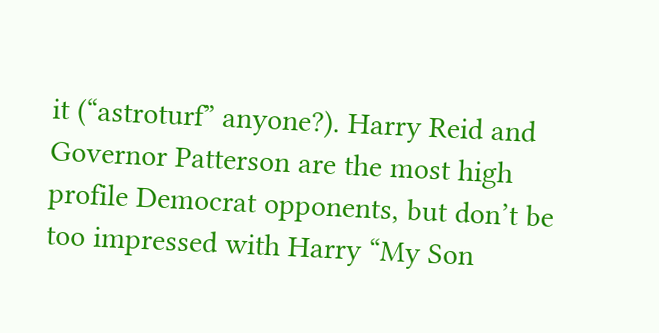it (“astroturf” anyone?). Harry Reid and Governor Patterson are the most high profile Democrat opponents, but don’t be too impressed with Harry “My Son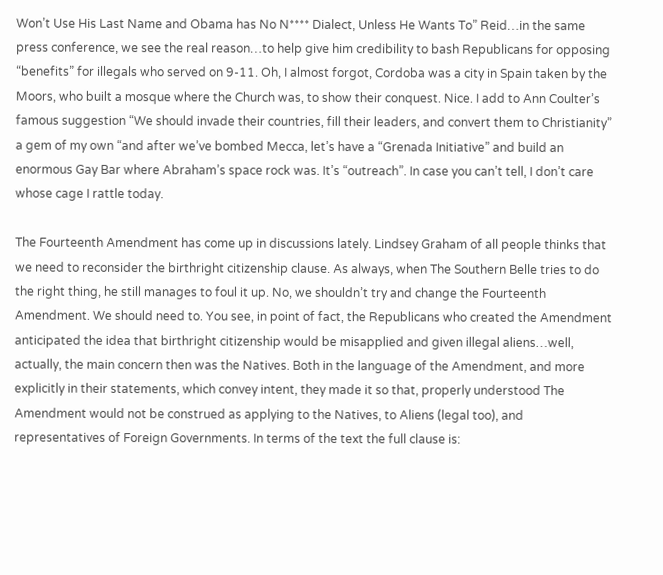Won’t Use His Last Name and Obama has No N**** Dialect, Unless He Wants To” Reid…in the same press conference, we see the real reason…to help give him credibility to bash Republicans for opposing “benefits” for illegals who served on 9-11. Oh, I almost forgot, Cordoba was a city in Spain taken by the Moors, who built a mosque where the Church was, to show their conquest. Nice. I add to Ann Coulter’s famous suggestion “We should invade their countries, fill their leaders, and convert them to Christianity” a gem of my own “and after we’ve bombed Mecca, let’s have a “Grenada Initiative” and build an enormous Gay Bar where Abraham’s space rock was. It’s “outreach”. In case you can’t tell, I don’t care whose cage I rattle today.

The Fourteenth Amendment has come up in discussions lately. Lindsey Graham of all people thinks that we need to reconsider the birthright citizenship clause. As always, when The Southern Belle tries to do the right thing, he still manages to foul it up. No, we shouldn’t try and change the Fourteenth Amendment. We should need to. You see, in point of fact, the Republicans who created the Amendment anticipated the idea that birthright citizenship would be misapplied and given illegal aliens…well, actually, the main concern then was the Natives. Both in the language of the Amendment, and more explicitly in their statements, which convey intent, they made it so that, properly understood The Amendment would not be construed as applying to the Natives, to Aliens (legal too), and representatives of Foreign Governments. In terms of the text the full clause is: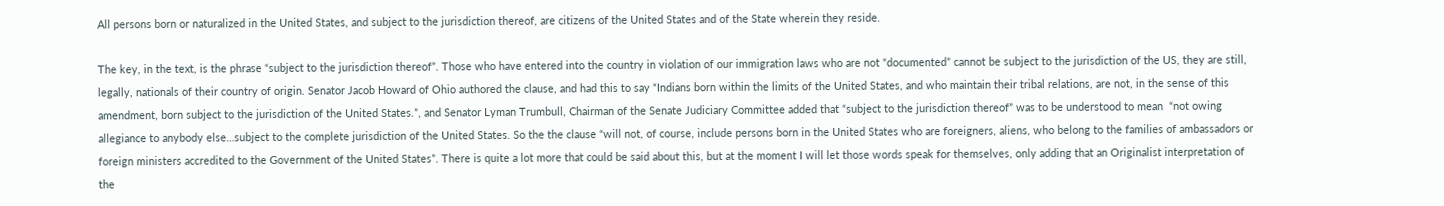All persons born or naturalized in the United States, and subject to the jurisdiction thereof, are citizens of the United States and of the State wherein they reside.

The key, in the text, is the phrase “subject to the jurisdiction thereof”. Those who have entered into the country in violation of our immigration laws who are not “documented” cannot be subject to the jurisdiction of the US, they are still, legally, nationals of their country of origin. Senator Jacob Howard of Ohio authored the clause, and had this to say “Indians born within the limits of the United States, and who maintain their tribal relations, are not, in the sense of this amendment, born subject to the jurisdiction of the United States.”, and Senator Lyman Trumbull, Chairman of the Senate Judiciary Committee added that “subject to the jurisdiction thereof” was to be understood to mean  “not owing allegiance to anybody else…subject to the complete jurisdiction of the United States. So the the clause “will not, of course, include persons born in the United States who are foreigners, aliens, who belong to the families of ambassadors or foreign ministers accredited to the Government of the United States”. There is quite a lot more that could be said about this, but at the moment I will let those words speak for themselves, only adding that an Originalist interpretation of the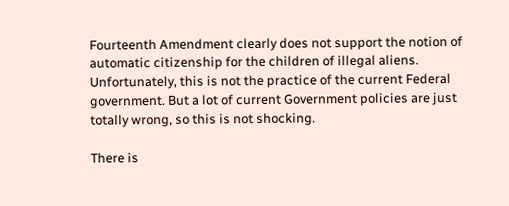Fourteenth Amendment clearly does not support the notion of automatic citizenship for the children of illegal aliens. Unfortunately, this is not the practice of the current Federal government. But a lot of current Government policies are just totally wrong, so this is not shocking.

There is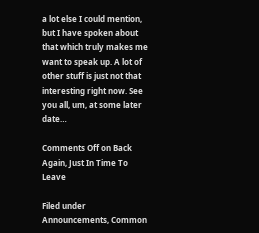a lot else I could mention, but I have spoken about that which truly makes me want to speak up. A lot of other stuff is just not that interesting right now. See you all, um, at some later date…

Comments Off on Back Again, Just In Time To Leave

Filed under Announcements, Common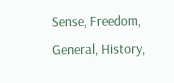Sense, Freedom, General, History,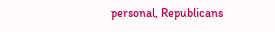personal, Republicans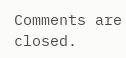Comments are closed.